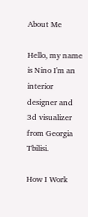About Me

Hello, my name is Nino I'm an interior designer and 3d visualizer from Georgia Tbilisi.

How I Work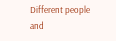Different people and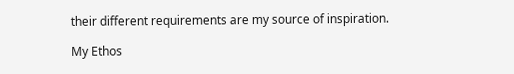their different requirements are my source of inspiration.

My Ethos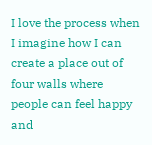I love the process when I imagine how I can create a place out of four walls where people can feel happy and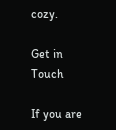cozy.

Get in Touch

If you are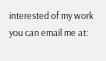interested of my work you can email me at: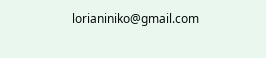lorianiniko@gmail.com